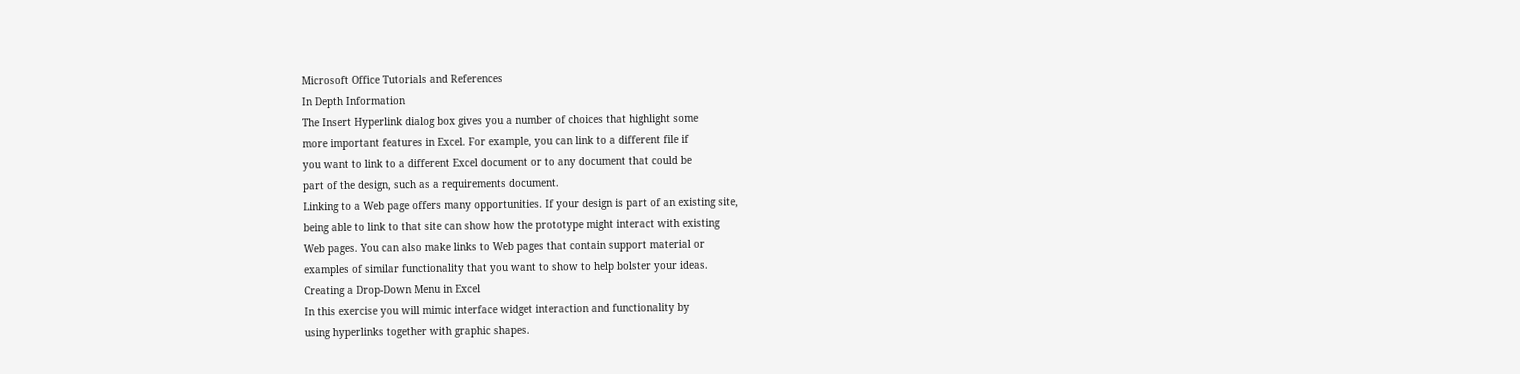Microsoft Office Tutorials and References
In Depth Information
The Insert Hyperlink dialog box gives you a number of choices that highlight some
more important features in Excel. For example, you can link to a different file if
you want to link to a different Excel document or to any document that could be
part of the design, such as a requirements document.
Linking to a Web page offers many opportunities. If your design is part of an existing site,
being able to link to that site can show how the prototype might interact with existing
Web pages. You can also make links to Web pages that contain support material or
examples of similar functionality that you want to show to help bolster your ideas.
Creating a Drop-Down Menu in Excel
In this exercise you will mimic interface widget interaction and functionality by
using hyperlinks together with graphic shapes.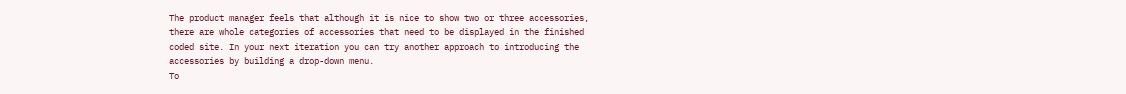The product manager feels that although it is nice to show two or three accessories,
there are whole categories of accessories that need to be displayed in the finished
coded site. In your next iteration you can try another approach to introducing the
accessories by building a drop-down menu.
To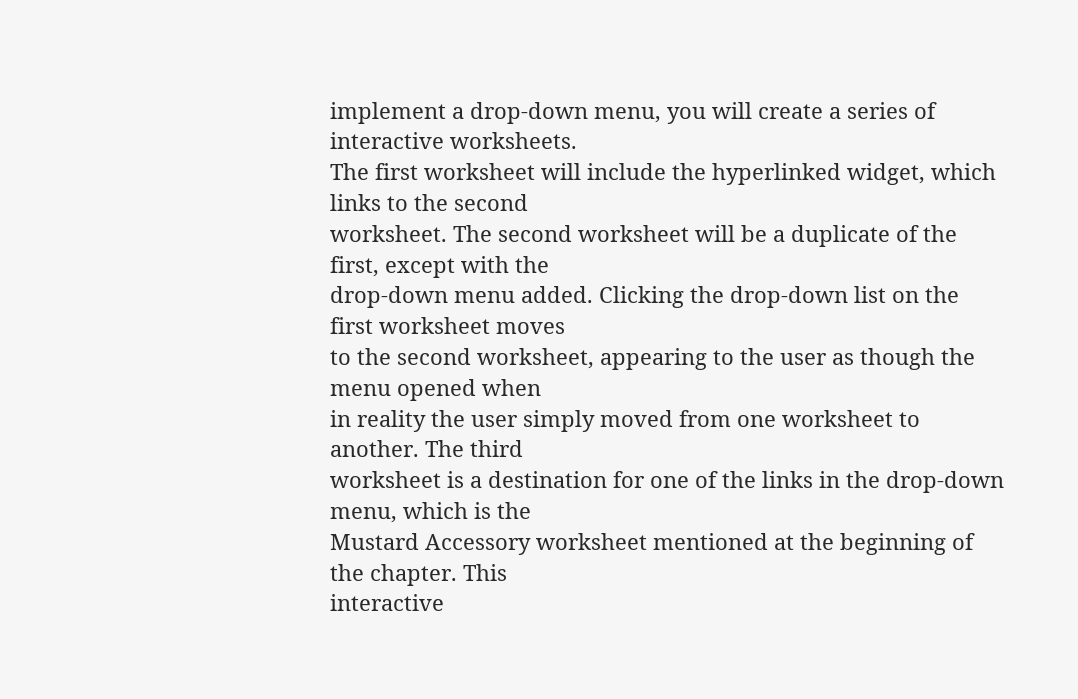implement a drop-down menu, you will create a series of interactive worksheets.
The first worksheet will include the hyperlinked widget, which links to the second
worksheet. The second worksheet will be a duplicate of the first, except with the
drop-down menu added. Clicking the drop-down list on the first worksheet moves
to the second worksheet, appearing to the user as though the menu opened when
in reality the user simply moved from one worksheet to another. The third
worksheet is a destination for one of the links in the drop-down menu, which is the
Mustard Accessory worksheet mentioned at the beginning of the chapter. This
interactive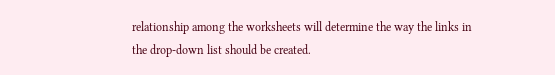relationship among the worksheets will determine the way the links in
the drop-down list should be created.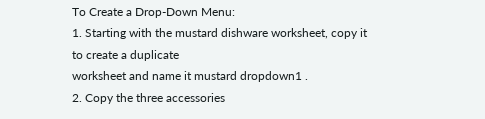To Create a Drop-Down Menu:
1. Starting with the mustard dishware worksheet, copy it to create a duplicate
worksheet and name it mustard dropdown1 .
2. Copy the three accessories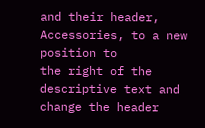and their header, Accessories, to a new position to
the right of the descriptive text and change the header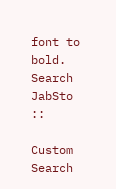font to bold.
Search JabSto ::

Custom Search